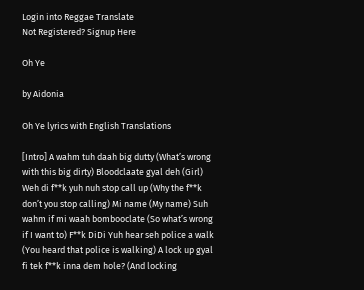Login into Reggae Translate
Not Registered? Signup Here

Oh Ye

by Aidonia

Oh Ye lyrics with English Translations

[Intro] A wahm tuh daah big dutty (What’s wrong with this big dirty) Bloodclaate gyal deh (Girl) Weh di f**k yuh nuh stop call up (Why the f**k don’t you stop calling) Mi name (My name) Suh wahm if mi waah bombooclate (So what’s wrong if I want to) F**k DiDi Yuh hear seh police a walk (You heard that police is walking) A lock up gyal fi tek f**k inna dem hole? (And locking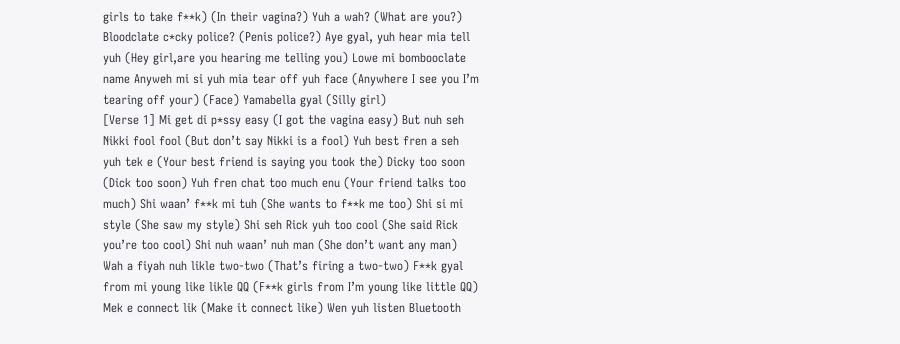girls to take f**k) (In their vagina?) Yuh a wah? (What are you?) Bloodclate c*cky police? (Penis police?) Aye gyal, yuh hear mia tell yuh (Hey girl,are you hearing me telling you) Lowe mi bombooclate name Anyweh mi si yuh mia tear off yuh face (Anywhere I see you I’m tearing off your) (Face) Yamabella gyal (Silly girl)
[Verse 1] Mi get di p*ssy easy (I got the vagina easy) But nuh seh Nikki fool fool (But don’t say Nikki is a fool) Yuh best fren a seh yuh tek e (Your best friend is saying you took the) Dicky too soon (Dick too soon) Yuh fren chat too much enu (Your friend talks too much) Shi waan’ f**k mi tuh (She wants to f**k me too) Shi si mi style (She saw my style) Shi seh Rick yuh too cool (She said Rick you’re too cool) Shi nuh waan’ nuh man (She don’t want any man) Wah a fiyah nuh likle two-two (That’s firing a two-two) F**k gyal from mi young like likle QQ (F**k girls from I’m young like little QQ) Mek e connect lik (Make it connect like) Wen yuh listen Bluetooth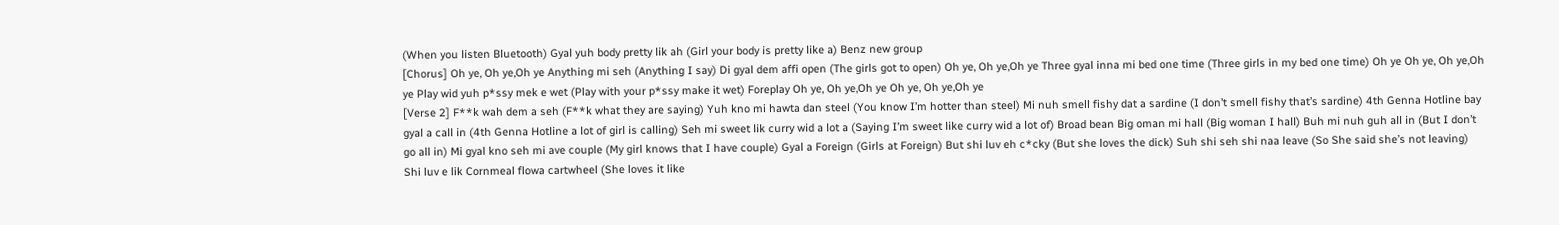(When you listen Bluetooth) Gyal yuh body pretty lik ah (Girl your body is pretty like a) Benz new group
[Chorus] Oh ye, Oh ye,Oh ye Anything mi seh (Anything I say) Di gyal dem affi open (The girls got to open) Oh ye, Oh ye,Oh ye Three gyal inna mi bed one time (Three girls in my bed one time) Oh ye Oh ye, Oh ye,Oh ye Play wid yuh p*ssy mek e wet (Play with your p*ssy make it wet) Foreplay Oh ye, Oh ye,Oh ye Oh ye, Oh ye,Oh ye
[Verse 2] F**k wah dem a seh (F**k what they are saying) Yuh kno mi hawta dan steel (You know I’m hotter than steel) Mi nuh smell fishy dat a sardine (I don’t smell fishy that’s sardine) 4th Genna Hotline bay gyal a call in (4th Genna Hotline a lot of girl is calling) Seh mi sweet lik curry wid a lot a (Saying I’m sweet like curry wid a lot of) Broad bean Big oman mi hall (Big woman I hall) Buh mi nuh guh all in (But I don’t go all in) Mi gyal kno seh mi ave couple (My girl knows that I have couple) Gyal a Foreign (Girls at Foreign) But shi luv eh c*cky (But she loves the dick) Suh shi seh shi naa leave (So She said she’s not leaving) Shi luv e lik Cornmeal flowa cartwheel (She loves it like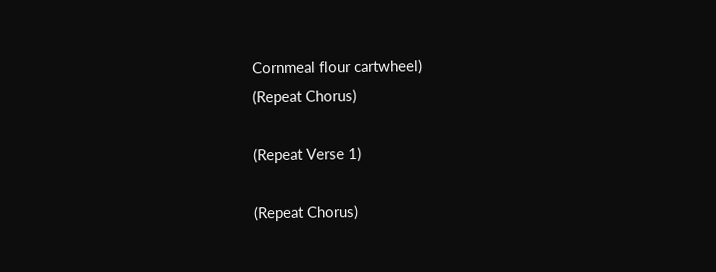Cornmeal flour cartwheel)
(Repeat Chorus)

(Repeat Verse 1)

(Repeat Chorus)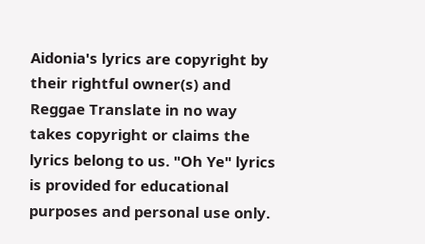Aidonia's lyrics are copyright by their rightful owner(s) and Reggae Translate in no way takes copyright or claims the lyrics belong to us. "Oh Ye" lyrics is provided for educational purposes and personal use only.